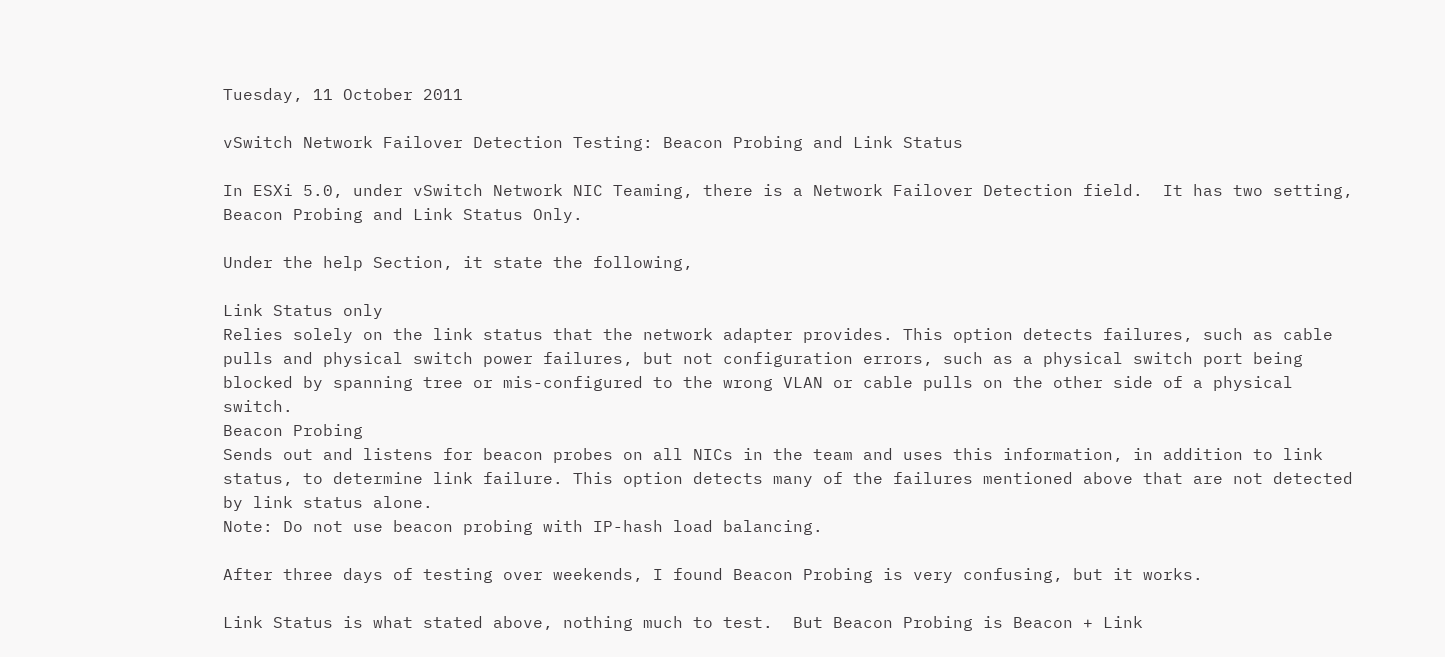Tuesday, 11 October 2011

vSwitch Network Failover Detection Testing: Beacon Probing and Link Status

In ESXi 5.0, under vSwitch Network NIC Teaming, there is a Network Failover Detection field.  It has two setting, Beacon Probing and Link Status Only.

Under the help Section, it state the following,

Link Status only
Relies solely on the link status that the network adapter provides. This option detects failures, such as cable pulls and physical switch power failures, but not configuration errors, such as a physical switch port being blocked by spanning tree or mis-configured to the wrong VLAN or cable pulls on the other side of a physical switch.
Beacon Probing
Sends out and listens for beacon probes on all NICs in the team and uses this information, in addition to link status, to determine link failure. This option detects many of the failures mentioned above that are not detected by link status alone.
Note: Do not use beacon probing with IP-hash load balancing.

After three days of testing over weekends, I found Beacon Probing is very confusing, but it works.

Link Status is what stated above, nothing much to test.  But Beacon Probing is Beacon + Link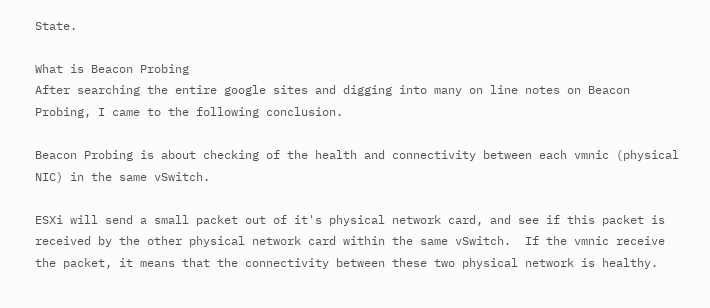State.

What is Beacon Probing
After searching the entire google sites and digging into many on line notes on Beacon Probing, I came to the following conclusion.

Beacon Probing is about checking of the health and connectivity between each vmnic (physical NIC) in the same vSwitch.

ESXi will send a small packet out of it's physical network card, and see if this packet is received by the other physical network card within the same vSwitch.  If the vmnic receive the packet, it means that the connectivity between these two physical network is healthy.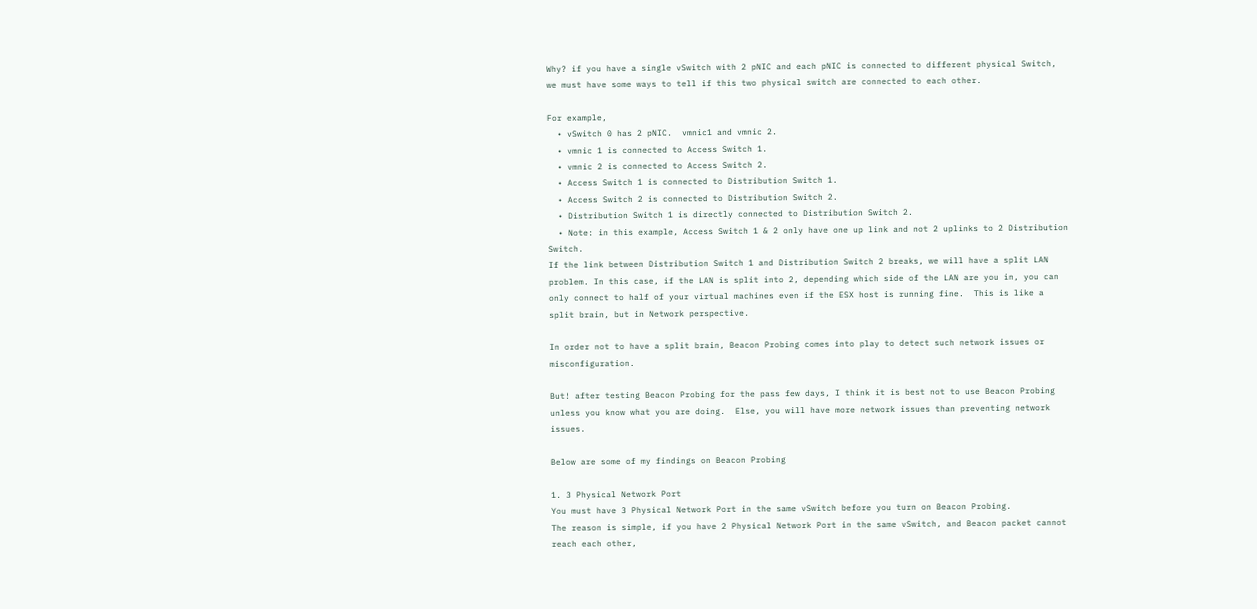Why? if you have a single vSwitch with 2 pNIC and each pNIC is connected to different physical Switch, we must have some ways to tell if this two physical switch are connected to each other.

For example,
  • vSwitch 0 has 2 pNIC.  vmnic1 and vmnic 2.
  • vmnic 1 is connected to Access Switch 1.
  • vmnic 2 is connected to Access Switch 2.
  • Access Switch 1 is connected to Distribution Switch 1.
  • Access Switch 2 is connected to Distribution Switch 2.
  • Distribution Switch 1 is directly connected to Distribution Switch 2.
  • Note: in this example, Access Switch 1 & 2 only have one up link and not 2 uplinks to 2 Distribution Switch.
If the link between Distribution Switch 1 and Distribution Switch 2 breaks, we will have a split LAN problem. In this case, if the LAN is split into 2, depending which side of the LAN are you in, you can only connect to half of your virtual machines even if the ESX host is running fine.  This is like a split brain, but in Network perspective.

In order not to have a split brain, Beacon Probing comes into play to detect such network issues or misconfiguration.

But! after testing Beacon Probing for the pass few days, I think it is best not to use Beacon Probing unless you know what you are doing.  Else, you will have more network issues than preventing network issues.

Below are some of my findings on Beacon Probing

1. 3 Physical Network Port
You must have 3 Physical Network Port in the same vSwitch before you turn on Beacon Probing.
The reason is simple, if you have 2 Physical Network Port in the same vSwitch, and Beacon packet cannot reach each other,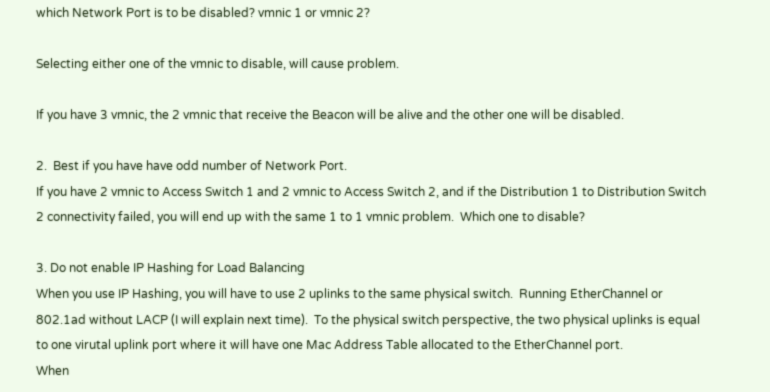which Network Port is to be disabled? vmnic 1 or vmnic 2?

Selecting either one of the vmnic to disable, will cause problem.

If you have 3 vmnic, the 2 vmnic that receive the Beacon will be alive and the other one will be disabled.

2.  Best if you have have odd number of Network Port.
If you have 2 vmnic to Access Switch 1 and 2 vmnic to Access Switch 2, and if the Distribution 1 to Distribution Switch 2 connectivity failed, you will end up with the same 1 to 1 vmnic problem.  Which one to disable?

3. Do not enable IP Hashing for Load Balancing
When you use IP Hashing, you will have to use 2 uplinks to the same physical switch.  Running EtherChannel or 802.1ad without LACP (I will explain next time).  To the physical switch perspective, the two physical uplinks is equal to one virutal uplink port where it will have one Mac Address Table allocated to the EtherChannel port.
When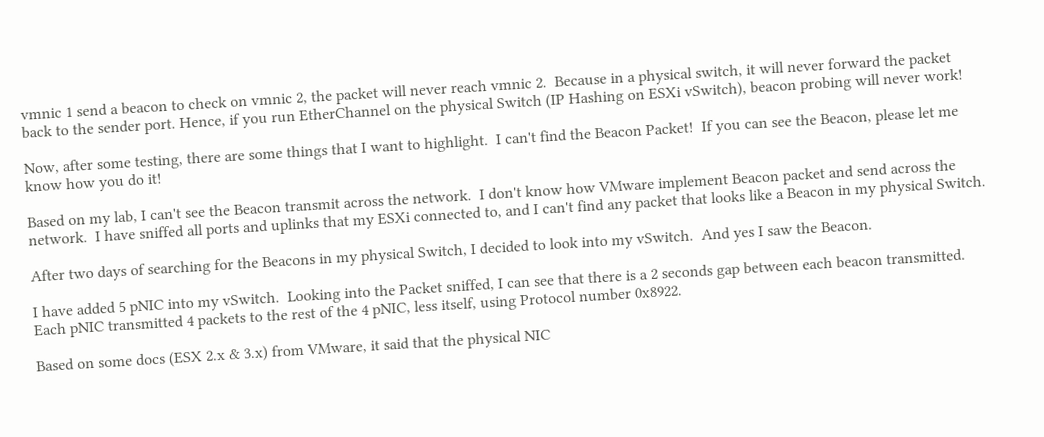vmnic 1 send a beacon to check on vmnic 2, the packet will never reach vmnic 2.  Because in a physical switch, it will never forward the packet back to the sender port. Hence, if you run EtherChannel on the physical Switch (IP Hashing on ESXi vSwitch), beacon probing will never work!

Now, after some testing, there are some things that I want to highlight.  I can't find the Beacon Packet!  If you can see the Beacon, please let me know how you do it!

Based on my lab, I can't see the Beacon transmit across the network.  I don't know how VMware implement Beacon packet and send across the network.  I have sniffed all ports and uplinks that my ESXi connected to, and I can't find any packet that looks like a Beacon in my physical Switch.

After two days of searching for the Beacons in my physical Switch, I decided to look into my vSwitch.  And yes I saw the Beacon.

I have added 5 pNIC into my vSwitch.  Looking into the Packet sniffed, I can see that there is a 2 seconds gap between each beacon transmitted.  Each pNIC transmitted 4 packets to the rest of the 4 pNIC, less itself, using Protocol number 0x8922.

Based on some docs (ESX 2.x & 3.x) from VMware, it said that the physical NIC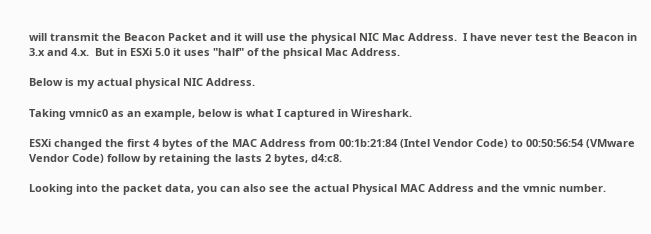will transmit the Beacon Packet and it will use the physical NIC Mac Address.  I have never test the Beacon in 3.x and 4.x.  But in ESXi 5.0 it uses "half" of the phsical Mac Address.

Below is my actual physical NIC Address.

Taking vmnic0 as an example, below is what I captured in Wireshark.

ESXi changed the first 4 bytes of the MAC Address from 00:1b:21:84 (Intel Vendor Code) to 00:50:56:54 (VMware Vendor Code) follow by retaining the lasts 2 bytes, d4:c8.

Looking into the packet data, you can also see the actual Physical MAC Address and the vmnic number.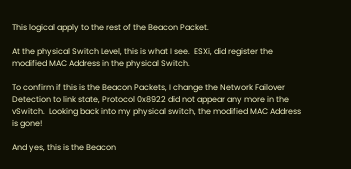This logical apply to the rest of the Beacon Packet.

At the physical Switch Level, this is what I see.  ESXi, did register the modified MAC Address in the physical Switch.

To confirm if this is the Beacon Packets, I change the Network Failover Detection to link state, Protocol 0x8922 did not appear any more in the vSwitch.  Looking back into my physical switch, the modified MAC Address is gone!

And yes, this is the Beacon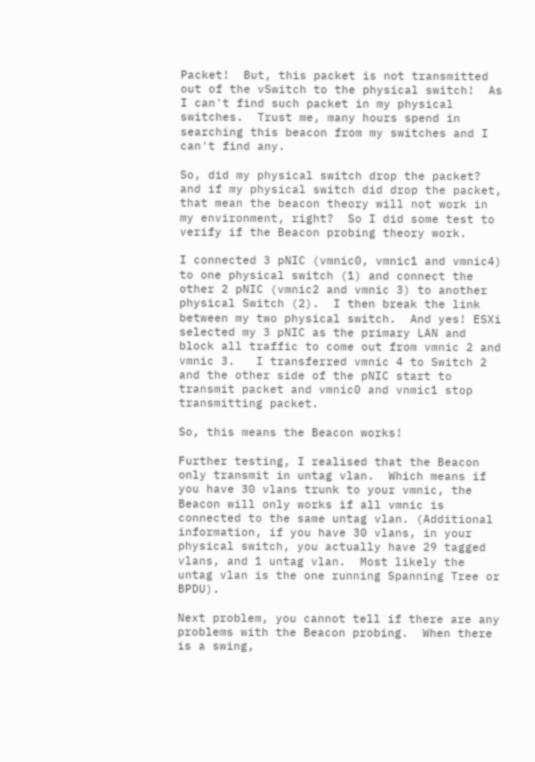Packet!  But, this packet is not transmitted out of the vSwitch to the physical switch!  As I can't find such packet in my physical switches.  Trust me, many hours spend in searching this beacon from my switches and I can't find any.

So, did my physical switch drop the packet? and if my physical switch did drop the packet, that mean the beacon theory will not work in my environment, right?  So I did some test to verify if the Beacon probing theory work.

I connected 3 pNIC (vmnic0, vmnic1 and vmnic4) to one physical switch (1) and connect the other 2 pNIC (vmnic2 and vmnic 3) to another physical Switch (2).  I then break the link between my two physical switch.  And yes! ESXi selected my 3 pNIC as the primary LAN and block all traffic to come out from vmnic 2 and vmnic 3.   I transferred vmnic 4 to Switch 2 and the other side of the pNIC start to transmit packet and vmnic0 and vnmic1 stop transmitting packet.

So, this means the Beacon works!

Further testing, I realised that the Beacon only transmit in untag vlan.  Which means if you have 30 vlans trunk to your vmnic, the Beacon will only works if all vmnic is connected to the same untag vlan. (Additional information, if you have 30 vlans, in your physical switch, you actually have 29 tagged vlans, and 1 untag vlan.  Most likely the untag vlan is the one running Spanning Tree or BPDU).

Next problem, you cannot tell if there are any problems with the Beacon probing.  When there is a swing,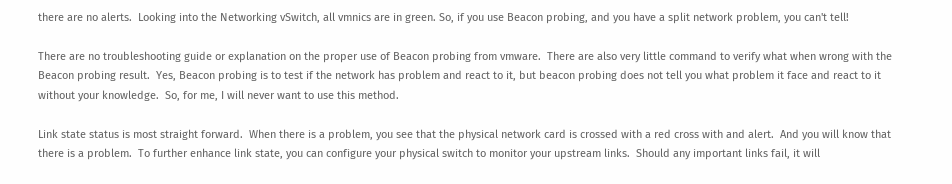there are no alerts.  Looking into the Networking vSwitch, all vmnics are in green. So, if you use Beacon probing, and you have a split network problem, you can't tell!

There are no troubleshooting guide or explanation on the proper use of Beacon probing from vmware.  There are also very little command to verify what when wrong with the Beacon probing result.  Yes, Beacon probing is to test if the network has problem and react to it, but beacon probing does not tell you what problem it face and react to it without your knowledge.  So, for me, I will never want to use this method.

Link state status is most straight forward.  When there is a problem, you see that the physical network card is crossed with a red cross with and alert.  And you will know that there is a problem.  To further enhance link state, you can configure your physical switch to monitor your upstream links.  Should any important links fail, it will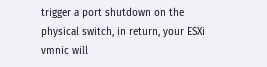trigger a port shutdown on the physical switch, in return, your ESXi vmnic will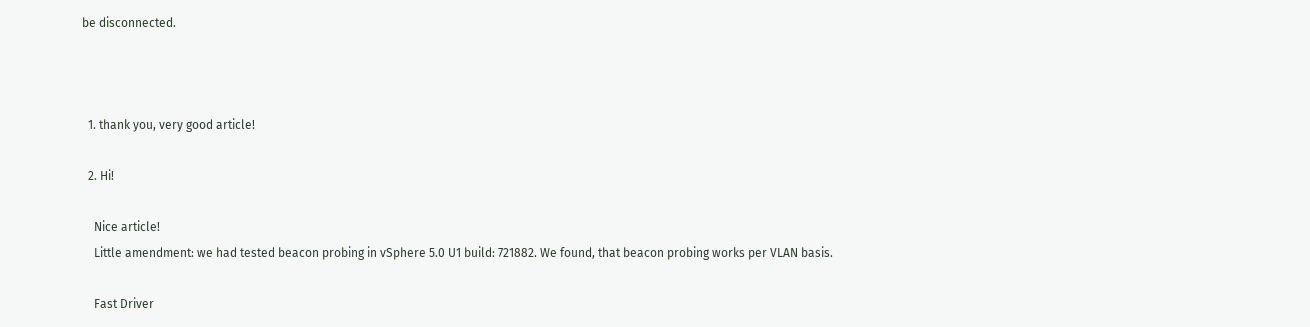be disconnected.



  1. thank you, very good article!

  2. Hi!

    Nice article!
    Little amendment: we had tested beacon probing in vSphere 5.0 U1 build: 721882. We found, that beacon probing works per VLAN basis.

    Fast Driver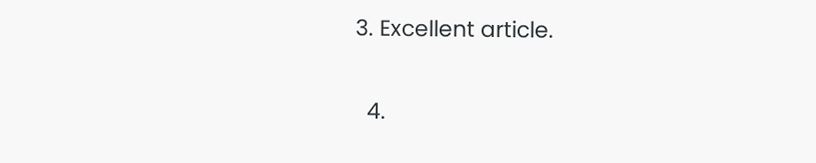3. Excellent article.

  4.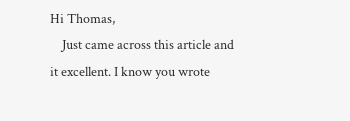Hi Thomas,
    Just came across this article and it excellent. I know you wrote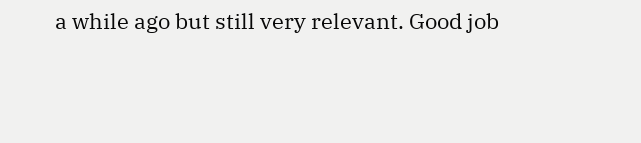a while ago but still very relevant. Good job